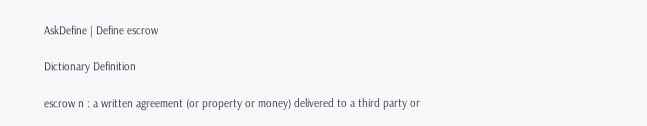AskDefine | Define escrow

Dictionary Definition

escrow n : a written agreement (or property or money) delivered to a third party or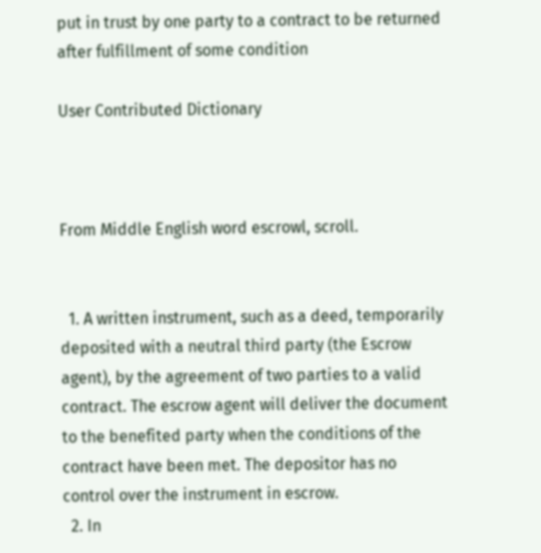put in trust by one party to a contract to be returned after fulfillment of some condition

User Contributed Dictionary



From Middle English word escrowl, scroll.


  1. A written instrument, such as a deed, temporarily deposited with a neutral third party (the Escrow agent), by the agreement of two parties to a valid contract. The escrow agent will deliver the document to the benefited party when the conditions of the contract have been met. The depositor has no control over the instrument in escrow.
  2. In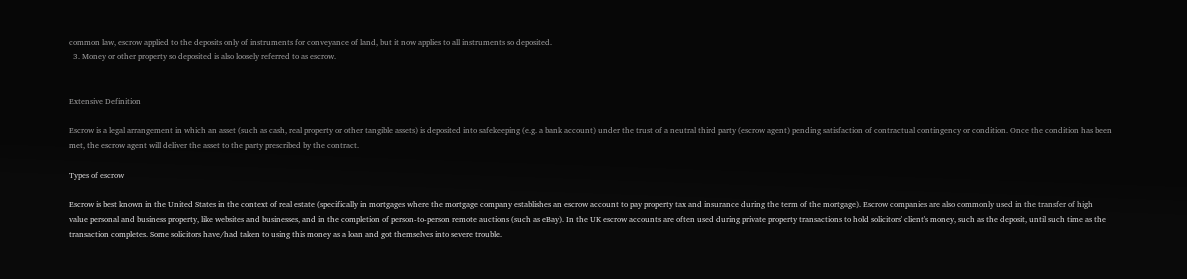common law, escrow applied to the deposits only of instruments for conveyance of land, but it now applies to all instruments so deposited.
  3. Money or other property so deposited is also loosely referred to as escrow.


Extensive Definition

Escrow is a legal arrangement in which an asset (such as cash, real property or other tangible assets) is deposited into safekeeping (e.g. a bank account) under the trust of a neutral third party (escrow agent) pending satisfaction of contractual contingency or condition. Once the condition has been met, the escrow agent will deliver the asset to the party prescribed by the contract.

Types of escrow

Escrow is best known in the United States in the context of real estate (specifically in mortgages where the mortgage company establishes an escrow account to pay property tax and insurance during the term of the mortgage). Escrow companies are also commonly used in the transfer of high value personal and business property, like websites and businesses, and in the completion of person-to-person remote auctions (such as eBay). In the UK escrow accounts are often used during private property transactions to hold solicitors' client's money, such as the deposit, until such time as the transaction completes. Some solicitors have/had taken to using this money as a loan and got themselves into severe trouble.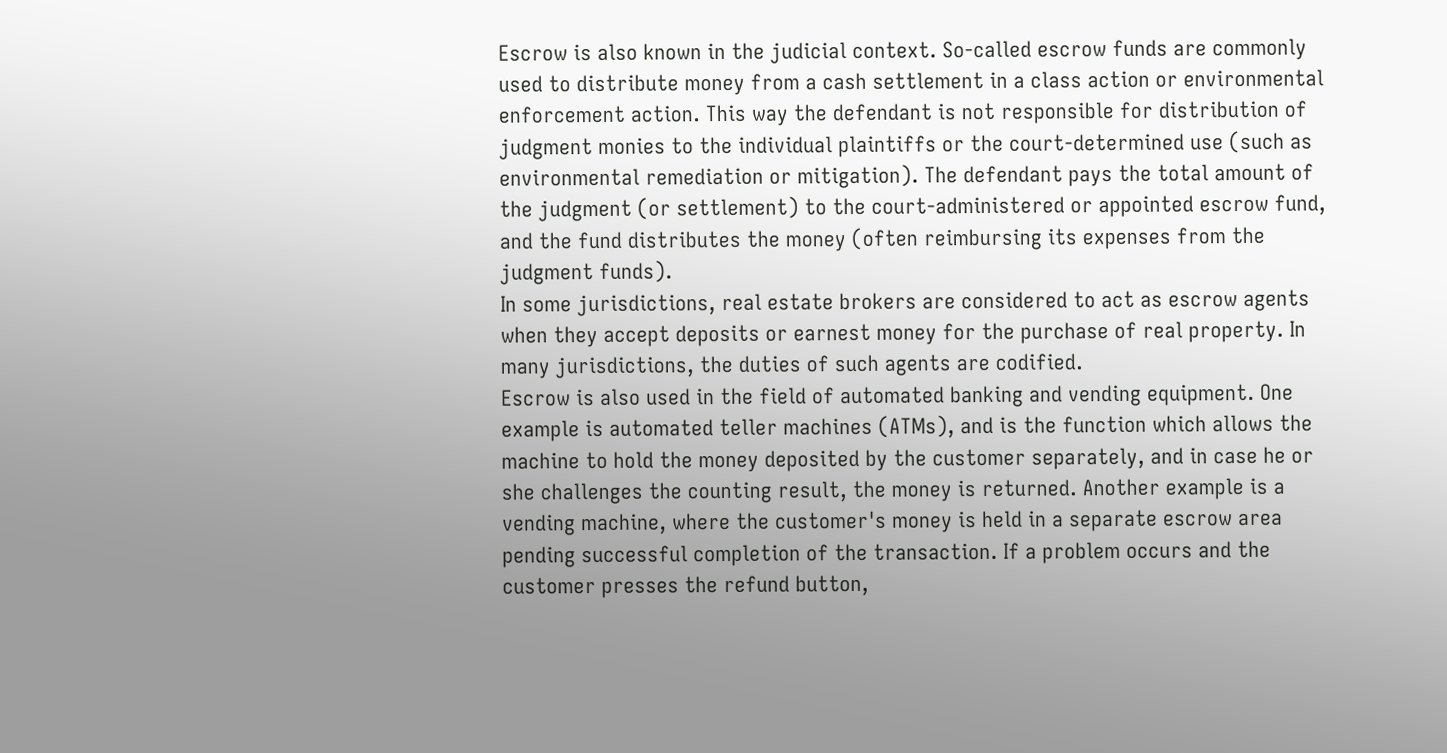Escrow is also known in the judicial context. So-called escrow funds are commonly used to distribute money from a cash settlement in a class action or environmental enforcement action. This way the defendant is not responsible for distribution of judgment monies to the individual plaintiffs or the court-determined use (such as environmental remediation or mitigation). The defendant pays the total amount of the judgment (or settlement) to the court-administered or appointed escrow fund, and the fund distributes the money (often reimbursing its expenses from the judgment funds).
In some jurisdictions, real estate brokers are considered to act as escrow agents when they accept deposits or earnest money for the purchase of real property. In many jurisdictions, the duties of such agents are codified.
Escrow is also used in the field of automated banking and vending equipment. One example is automated teller machines (ATMs), and is the function which allows the machine to hold the money deposited by the customer separately, and in case he or she challenges the counting result, the money is returned. Another example is a vending machine, where the customer's money is held in a separate escrow area pending successful completion of the transaction. If a problem occurs and the customer presses the refund button,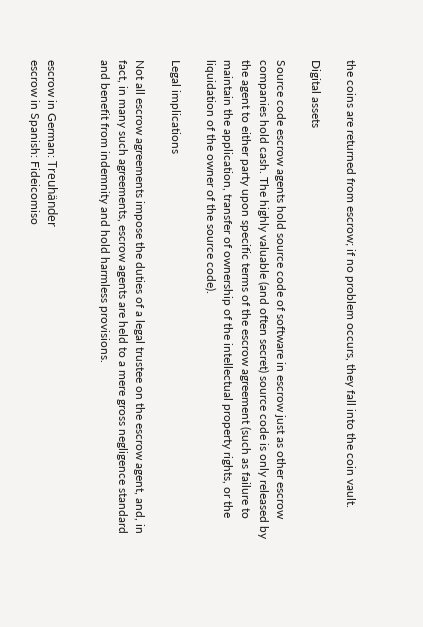the coins are returned from escrow; if no problem occurs, they fall into the coin vault.

Digital assets

Source code escrow agents hold source code of software in escrow just as other escrow companies hold cash. The highly valuable (and often secret) source code is only released by the agent to either party upon specific terms of the escrow agreement (such as failure to maintain the application, transfer of ownership of the intellectual property rights, or the liquidation of the owner of the source code).

Legal implications

Not all escrow agreements impose the duties of a legal trustee on the escrow agent, and, in fact, in many such agreements, escrow agents are held to a mere gross negligence standard and benefit from indemnity and hold harmless provisions.


escrow in German: Treuhänder
escrow in Spanish: Fideicomiso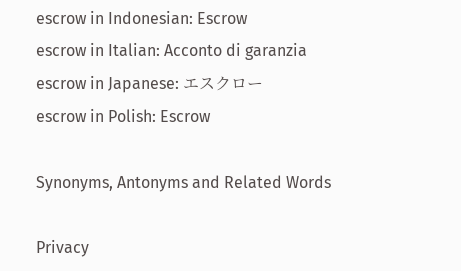escrow in Indonesian: Escrow
escrow in Italian: Acconto di garanzia
escrow in Japanese: エスクロー
escrow in Polish: Escrow

Synonyms, Antonyms and Related Words

Privacy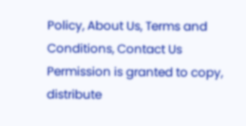Policy, About Us, Terms and Conditions, Contact Us
Permission is granted to copy, distribute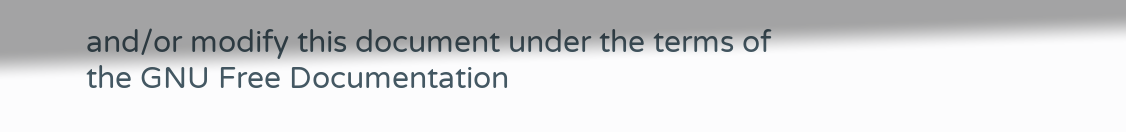and/or modify this document under the terms of the GNU Free Documentation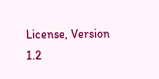License, Version 1.2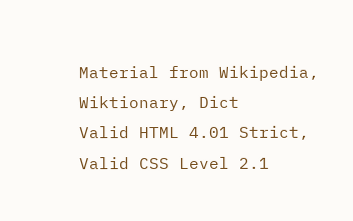Material from Wikipedia, Wiktionary, Dict
Valid HTML 4.01 Strict, Valid CSS Level 2.1